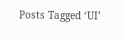Posts Tagged ‘UI’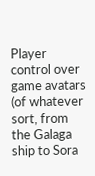Player control over game avatars (of whatever sort, from the Galaga ship to Sora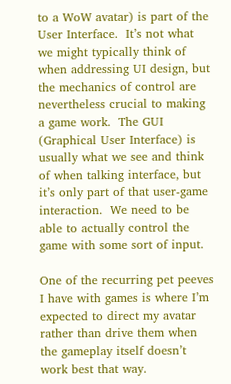to a WoW avatar) is part of the User Interface.  It’s not what we might typically think of when addressing UI design, but the mechanics of control are nevertheless crucial to making a game work.  The GUI (Graphical User Interface) is usually what we see and think of when talking interface, but it’s only part of that user-game interaction.  We need to be able to actually control the game with some sort of input.

One of the recurring pet peeves I have with games is where I’m expected to direct my avatar rather than drive them when the gameplay itself doesn’t work best that way.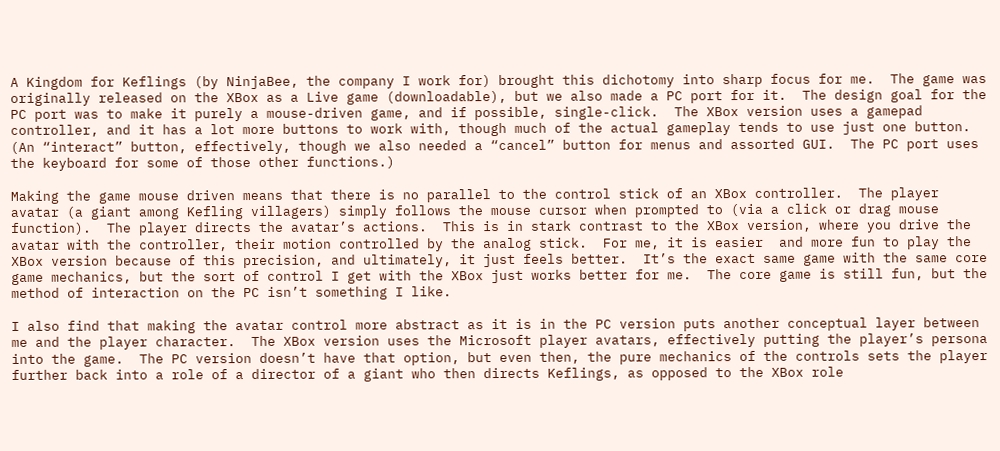A Kingdom for Keflings (by NinjaBee, the company I work for) brought this dichotomy into sharp focus for me.  The game was originally released on the XBox as a Live game (downloadable), but we also made a PC port for it.  The design goal for the PC port was to make it purely a mouse-driven game, and if possible, single-click.  The XBox version uses a gamepad controller, and it has a lot more buttons to work with, though much of the actual gameplay tends to use just one button.  (An “interact” button, effectively, though we also needed a “cancel” button for menus and assorted GUI.  The PC port uses the keyboard for some of those other functions.)

Making the game mouse driven means that there is no parallel to the control stick of an XBox controller.  The player avatar (a giant among Kefling villagers) simply follows the mouse cursor when prompted to (via a click or drag mouse function).  The player directs the avatar’s actions.  This is in stark contrast to the XBox version, where you drive the avatar with the controller, their motion controlled by the analog stick.  For me, it is easier  and more fun to play the XBox version because of this precision, and ultimately, it just feels better.  It’s the exact same game with the same core game mechanics, but the sort of control I get with the XBox just works better for me.  The core game is still fun, but the method of interaction on the PC isn’t something I like.

I also find that making the avatar control more abstract as it is in the PC version puts another conceptual layer between me and the player character.  The XBox version uses the Microsoft player avatars, effectively putting the player’s persona into the game.  The PC version doesn’t have that option, but even then, the pure mechanics of the controls sets the player further back into a role of a director of a giant who then directs Keflings, as opposed to the XBox role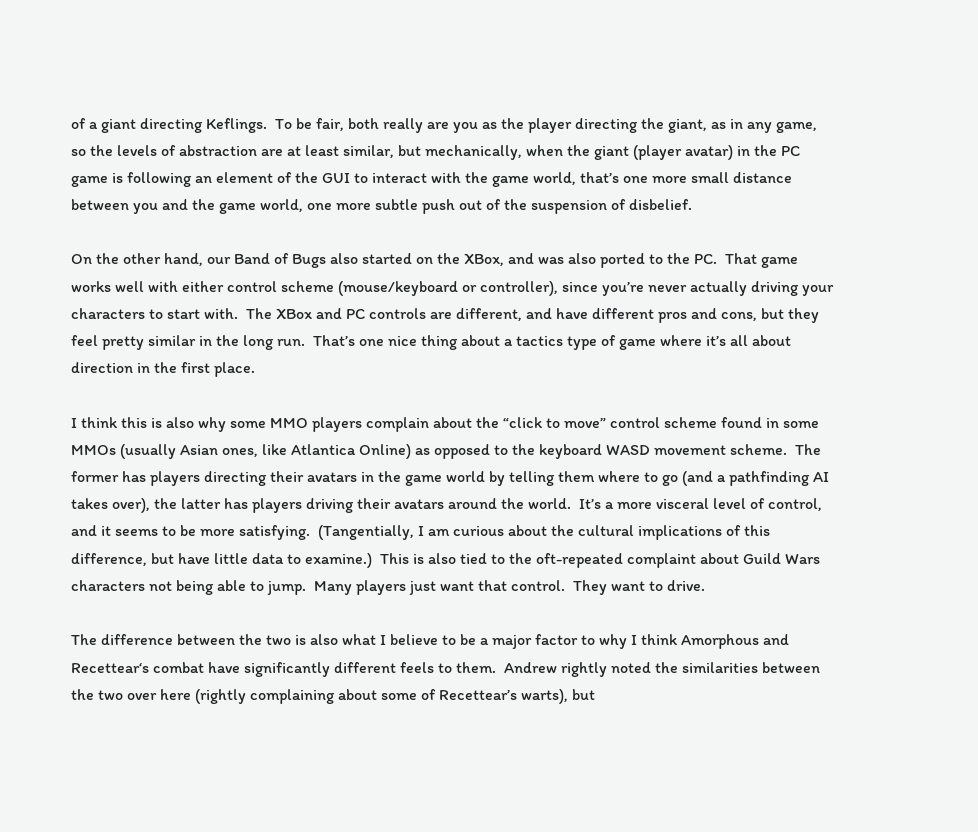of a giant directing Keflings.  To be fair, both really are you as the player directing the giant, as in any game, so the levels of abstraction are at least similar, but mechanically, when the giant (player avatar) in the PC game is following an element of the GUI to interact with the game world, that’s one more small distance between you and the game world, one more subtle push out of the suspension of disbelief.

On the other hand, our Band of Bugs also started on the XBox, and was also ported to the PC.  That game works well with either control scheme (mouse/keyboard or controller), since you’re never actually driving your characters to start with.  The XBox and PC controls are different, and have different pros and cons, but they feel pretty similar in the long run.  That’s one nice thing about a tactics type of game where it’s all about direction in the first place.

I think this is also why some MMO players complain about the “click to move” control scheme found in some MMOs (usually Asian ones, like Atlantica Online) as opposed to the keyboard WASD movement scheme.  The former has players directing their avatars in the game world by telling them where to go (and a pathfinding AI takes over), the latter has players driving their avatars around the world.  It’s a more visceral level of control, and it seems to be more satisfying.  (Tangentially, I am curious about the cultural implications of this difference, but have little data to examine.)  This is also tied to the oft-repeated complaint about Guild Wars characters not being able to jump.  Many players just want that control.  They want to drive.

The difference between the two is also what I believe to be a major factor to why I think Amorphous and Recettear‘s combat have significantly different feels to them.  Andrew rightly noted the similarities between the two over here (rightly complaining about some of Recettear’s warts), but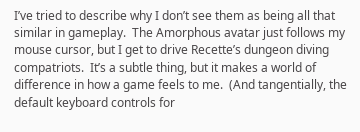I’ve tried to describe why I don’t see them as being all that similar in gameplay.  The Amorphous avatar just follows my mouse cursor, but I get to drive Recette’s dungeon diving compatriots.  It’s a subtle thing, but it makes a world of difference in how a game feels to me.  (And tangentially, the default keyboard controls for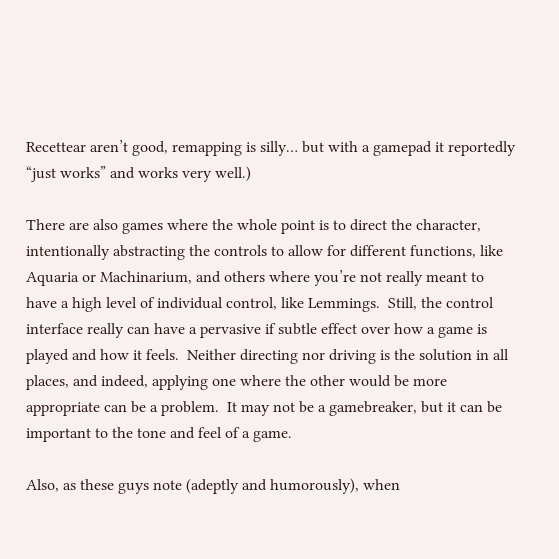Recettear aren’t good, remapping is silly… but with a gamepad it reportedly “just works” and works very well.)

There are also games where the whole point is to direct the character, intentionally abstracting the controls to allow for different functions, like Aquaria or Machinarium, and others where you’re not really meant to have a high level of individual control, like Lemmings.  Still, the control interface really can have a pervasive if subtle effect over how a game is played and how it feels.  Neither directing nor driving is the solution in all places, and indeed, applying one where the other would be more appropriate can be a problem.  It may not be a gamebreaker, but it can be important to the tone and feel of a game.

Also, as these guys note (adeptly and humorously), when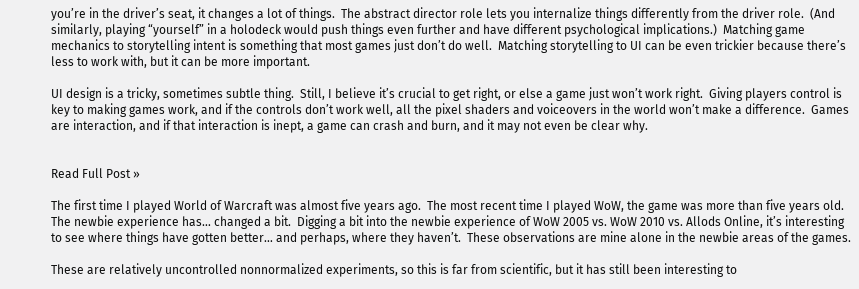you’re in the driver’s seat, it changes a lot of things.  The abstract director role lets you internalize things differently from the driver role.  (And similarly, playing “yourself” in a holodeck would push things even further and have different psychological implications.)  Matching game mechanics to storytelling intent is something that most games just don’t do well.  Matching storytelling to UI can be even trickier because there’s less to work with, but it can be more important.

UI design is a tricky, sometimes subtle thing.  Still, I believe it’s crucial to get right, or else a game just won’t work right.  Giving players control is key to making games work, and if the controls don’t work well, all the pixel shaders and voiceovers in the world won’t make a difference.  Games are interaction, and if that interaction is inept, a game can crash and burn, and it may not even be clear why.


Read Full Post »

The first time I played World of Warcraft was almost five years ago.  The most recent time I played WoW, the game was more than five years old.  The newbie experience has… changed a bit.  Digging a bit into the newbie experience of WoW 2005 vs. WoW 2010 vs. Allods Online, it’s interesting to see where things have gotten better… and perhaps, where they haven’t.  These observations are mine alone in the newbie areas of the games.

These are relatively uncontrolled nonnormalized experiments, so this is far from scientific, but it has still been interesting to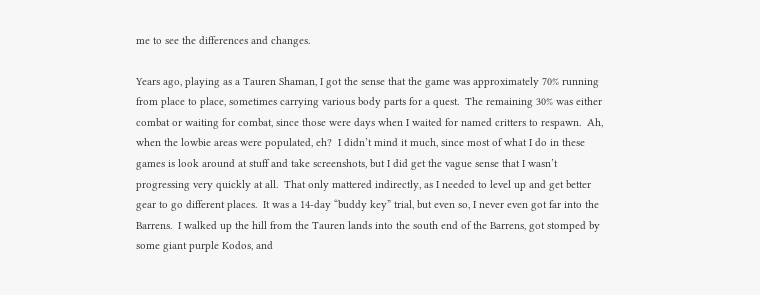me to see the differences and changes.

Years ago, playing as a Tauren Shaman, I got the sense that the game was approximately 70% running from place to place, sometimes carrying various body parts for a quest.  The remaining 30% was either combat or waiting for combat, since those were days when I waited for named critters to respawn.  Ah, when the lowbie areas were populated, eh?  I didn’t mind it much, since most of what I do in these games is look around at stuff and take screenshots, but I did get the vague sense that I wasn’t progressing very quickly at all.  That only mattered indirectly, as I needed to level up and get better gear to go different places.  It was a 14-day “buddy key” trial, but even so, I never even got far into the Barrens.  I walked up the hill from the Tauren lands into the south end of the Barrens, got stomped by some giant purple Kodos, and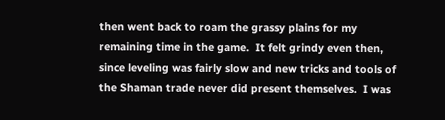then went back to roam the grassy plains for my remaining time in the game.  It felt grindy even then, since leveling was fairly slow and new tricks and tools of the Shaman trade never did present themselves.  I was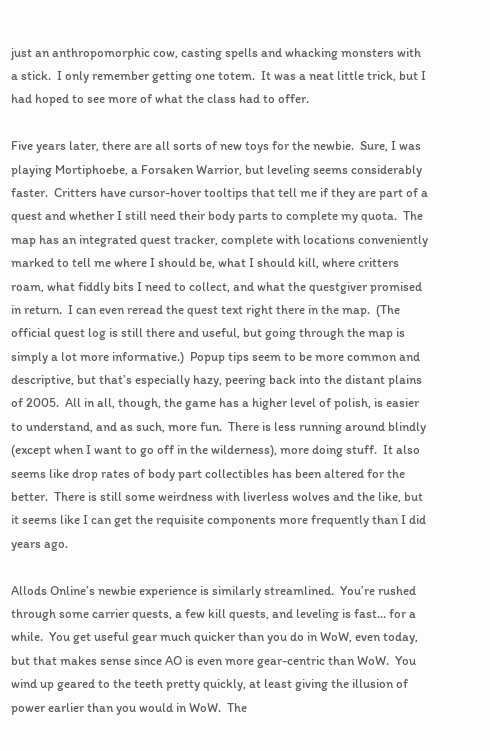just an anthropomorphic cow, casting spells and whacking monsters with a stick.  I only remember getting one totem.  It was a neat little trick, but I had hoped to see more of what the class had to offer.

Five years later, there are all sorts of new toys for the newbie.  Sure, I was playing Mortiphoebe, a Forsaken Warrior, but leveling seems considerably faster.  Critters have cursor-hover tooltips that tell me if they are part of a quest and whether I still need their body parts to complete my quota.  The map has an integrated quest tracker, complete with locations conveniently marked to tell me where I should be, what I should kill, where critters roam, what fiddly bits I need to collect, and what the questgiver promised in return.  I can even reread the quest text right there in the map.  (The official quest log is still there and useful, but going through the map is simply a lot more informative.)  Popup tips seem to be more common and descriptive, but that’s especially hazy, peering back into the distant plains of 2005.  All in all, though, the game has a higher level of polish, is easier to understand, and as such, more fun.  There is less running around blindly (except when I want to go off in the wilderness), more doing stuff.  It also seems like drop rates of body part collectibles has been altered for the better.  There is still some weirdness with liverless wolves and the like, but it seems like I can get the requisite components more frequently than I did years ago.

Allods Online’s newbie experience is similarly streamlined.  You’re rushed through some carrier quests, a few kill quests, and leveling is fast… for a while.  You get useful gear much quicker than you do in WoW, even today, but that makes sense since AO is even more gear-centric than WoW.  You wind up geared to the teeth pretty quickly, at least giving the illusion of power earlier than you would in WoW.  The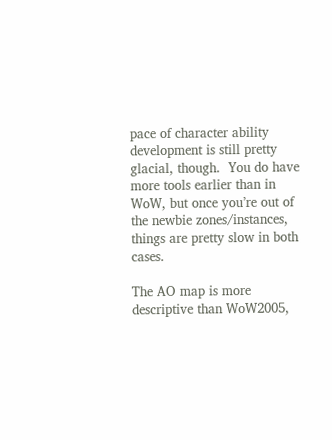pace of character ability development is still pretty glacial, though.  You do have more tools earlier than in WoW, but once you’re out of the newbie zones/instances, things are pretty slow in both cases.

The AO map is more descriptive than WoW2005,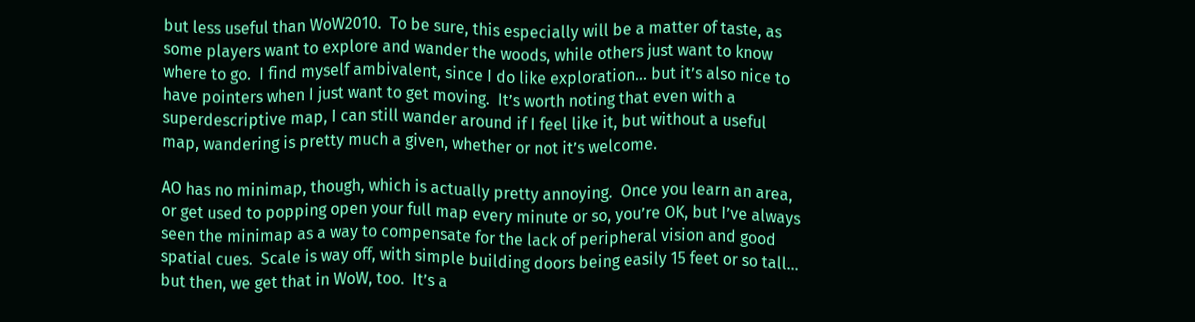but less useful than WoW2010.  To be sure, this especially will be a matter of taste, as some players want to explore and wander the woods, while others just want to know where to go.  I find myself ambivalent, since I do like exploration… but it’s also nice to have pointers when I just want to get moving.  It’s worth noting that even with a superdescriptive map, I can still wander around if I feel like it, but without a useful map, wandering is pretty much a given, whether or not it’s welcome.

AO has no minimap, though, which is actually pretty annoying.  Once you learn an area, or get used to popping open your full map every minute or so, you’re OK, but I’ve always seen the minimap as a way to compensate for the lack of peripheral vision and good spatial cues.  Scale is way off, with simple building doors being easily 15 feet or so tall… but then, we get that in WoW, too.  It’s a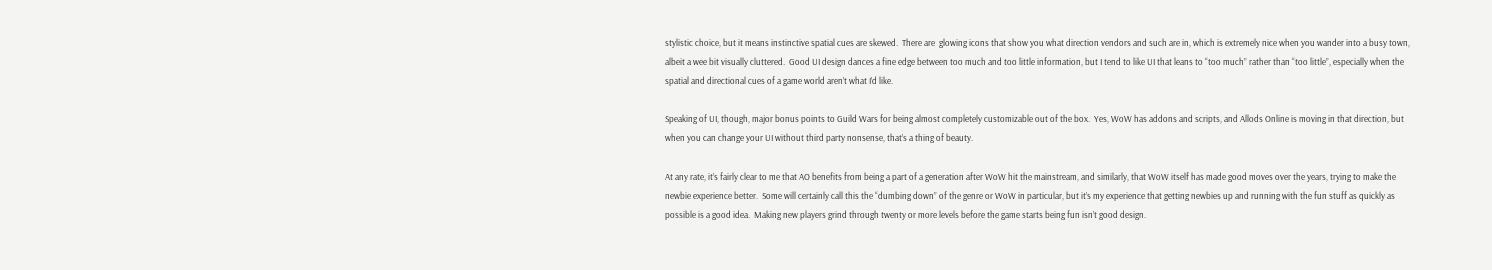stylistic choice, but it means instinctive spatial cues are skewed.  There are  glowing icons that show you what direction vendors and such are in, which is extremely nice when you wander into a busy town, albeit a wee bit visually cluttered.  Good UI design dances a fine edge between too much and too little information, but I tend to like UI that leans to “too much” rather than “too little”, especially when the spatial and directional cues of a game world aren’t what I’d like.

Speaking of UI, though, major bonus points to Guild Wars for being almost completely customizable out of the box.  Yes, WoW has addons and scripts, and Allods Online is moving in that direction, but when you can change your UI without third party nonsense, that’s a thing of beauty.

At any rate, it’s fairly clear to me that AO benefits from being a part of a generation after WoW hit the mainstream, and similarly, that WoW itself has made good moves over the years, trying to make the newbie experience better.  Some will certainly call this the “dumbing down” of the genre or WoW in particular, but it’s my experience that getting newbies up and running with the fun stuff as quickly as possible is a good idea.  Making new players grind through twenty or more levels before the game starts being fun isn’t good design.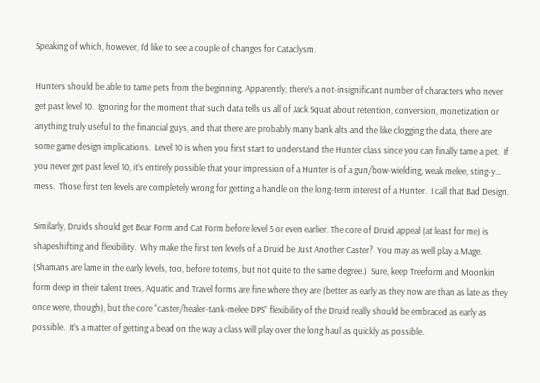Speaking of which, however, I’d like to see a couple of changes for Cataclysm.

Hunters should be able to tame pets from the beginning. Apparently, there’s a not-insignificant number of characters who never get past level 10.  Ignoring for the moment that such data tells us all of Jack Squat about retention, conversion, monetization or anything truly useful to the financial guys, and that there are probably many bank alts and the like clogging the data, there are some game design implications.  Level 10 is when you first start to understand the Hunter class since you can finally tame a pet.  If you never get past level 10, it’s entirely possible that your impression of a Hunter is of a gun/bow-wielding, weak melee, sting-y… mess.  Those first ten levels are completely wrong for getting a handle on the long-term interest of a Hunter.  I call that Bad Design.

Similarly, Druids should get Bear Form and Cat Form before level 5 or even earlier. The core of Druid appeal (at least for me) is shapeshifting and flexibility.  Why make the first ten levels of a Druid be Just Another Caster?  You may as well play a Mage.  (Shamans are lame in the early levels, too, before totems, but not quite to the same degree.)  Sure, keep Treeform and Moonkin form deep in their talent trees, Aquatic and Travel forms are fine where they are (better as early as they now are than as late as they once were, though), but the core “caster/healer-tank-melee DPS” flexibility of the Druid really should be embraced as early as possible.  It’s a matter of getting a bead on the way a class will play over the long haul as quickly as possible.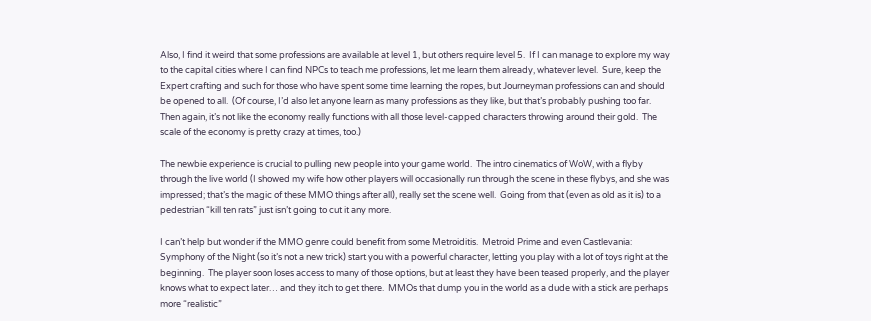Also, I find it weird that some professions are available at level 1, but others require level 5.  If I can manage to explore my way to the capital cities where I can find NPCs to teach me professions, let me learn them already, whatever level.  Sure, keep the Expert crafting and such for those who have spent some time learning the ropes, but Journeyman professions can and should be opened to all.  (Of course, I’d also let anyone learn as many professions as they like, but that’s probably pushing too far.  Then again, it’s not like the economy really functions with all those level-capped characters throwing around their gold.  The scale of the economy is pretty crazy at times, too.)

The newbie experience is crucial to pulling new people into your game world.  The intro cinematics of WoW, with a flyby through the live world (I showed my wife how other players will occasionally run through the scene in these flybys, and she was impressed; that’s the magic of these MMO things after all), really set the scene well.  Going from that (even as old as it is) to a pedestrian “kill ten rats” just isn’t going to cut it any more.

I can’t help but wonder if the MMO genre could benefit from some Metroiditis.  Metroid Prime and even Castlevania: Symphony of the Night (so it’s not a new trick) start you with a powerful character, letting you play with a lot of toys right at the beginning.  The player soon loses access to many of those options, but at least they have been teased properly, and the player knows what to expect later… and they itch to get there.  MMOs that dump you in the world as a dude with a stick are perhaps more “realistic”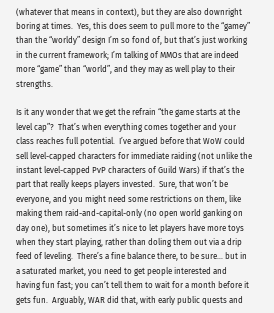(whatever that means in context), but they are also downright boring at times.  Yes, this does seem to pull more to the “gamey” than the “worldy” design I’m so fond of, but that’s just working in the current framework; I’m talking of MMOs that are indeed more “game” than “world”, and they may as well play to their strengths.

Is it any wonder that we get the refrain “the game starts at the level cap”?  That’s when everything comes together and your class reaches full potential.  I’ve argued before that WoW could sell level-capped characters for immediate raiding (not unlike the instant level-capped PvP characters of Guild Wars) if that’s the part that really keeps players invested.  Sure, that won’t be everyone, and you might need some restrictions on them, like making them raid-and-capital-only (no open world ganking on day one), but sometimes it’s nice to let players have more toys when they start playing, rather than doling them out via a drip feed of leveling.  There’s a fine balance there, to be sure… but in a saturated market, you need to get people interested and having fun fast; you can’t tell them to wait for a month before it gets fun.  Arguably, WAR did that, with early public quests and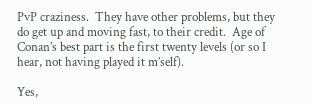PvP craziness.  They have other problems, but they do get up and moving fast, to their credit.  Age of Conan’s best part is the first twenty levels (or so I hear, not having played it m’self).

Yes,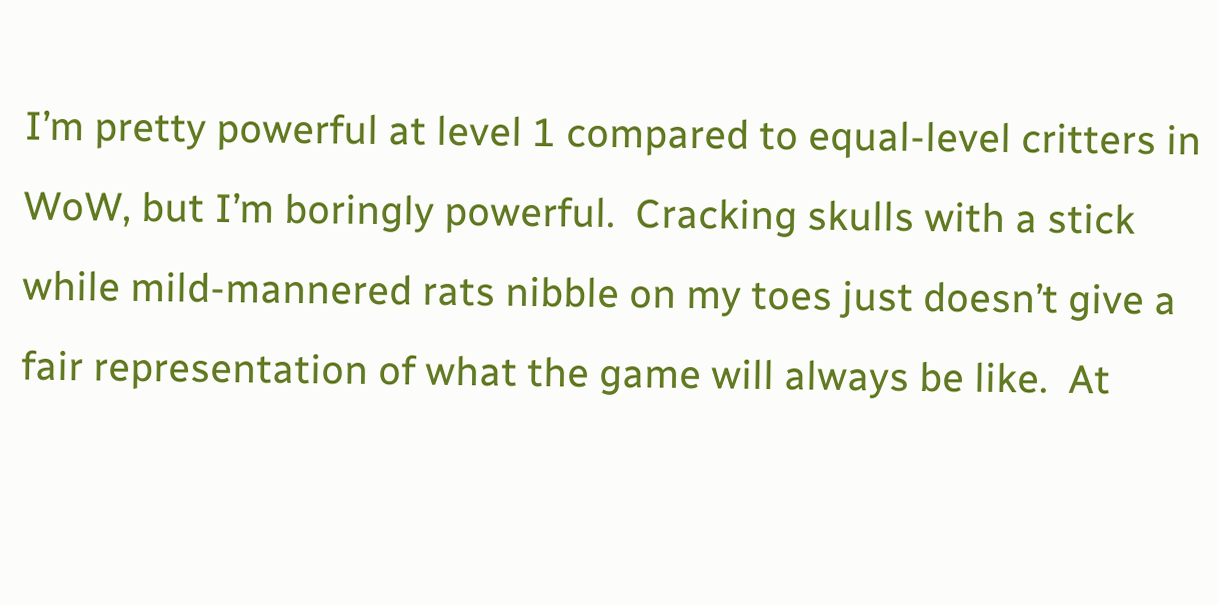I’m pretty powerful at level 1 compared to equal-level critters in WoW, but I’m boringly powerful.  Cracking skulls with a stick while mild-mannered rats nibble on my toes just doesn’t give a fair representation of what the game will always be like.  At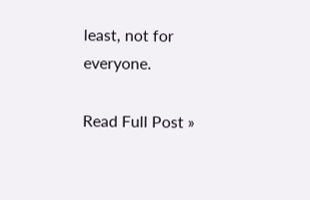least, not for everyone.

Read Full Post »